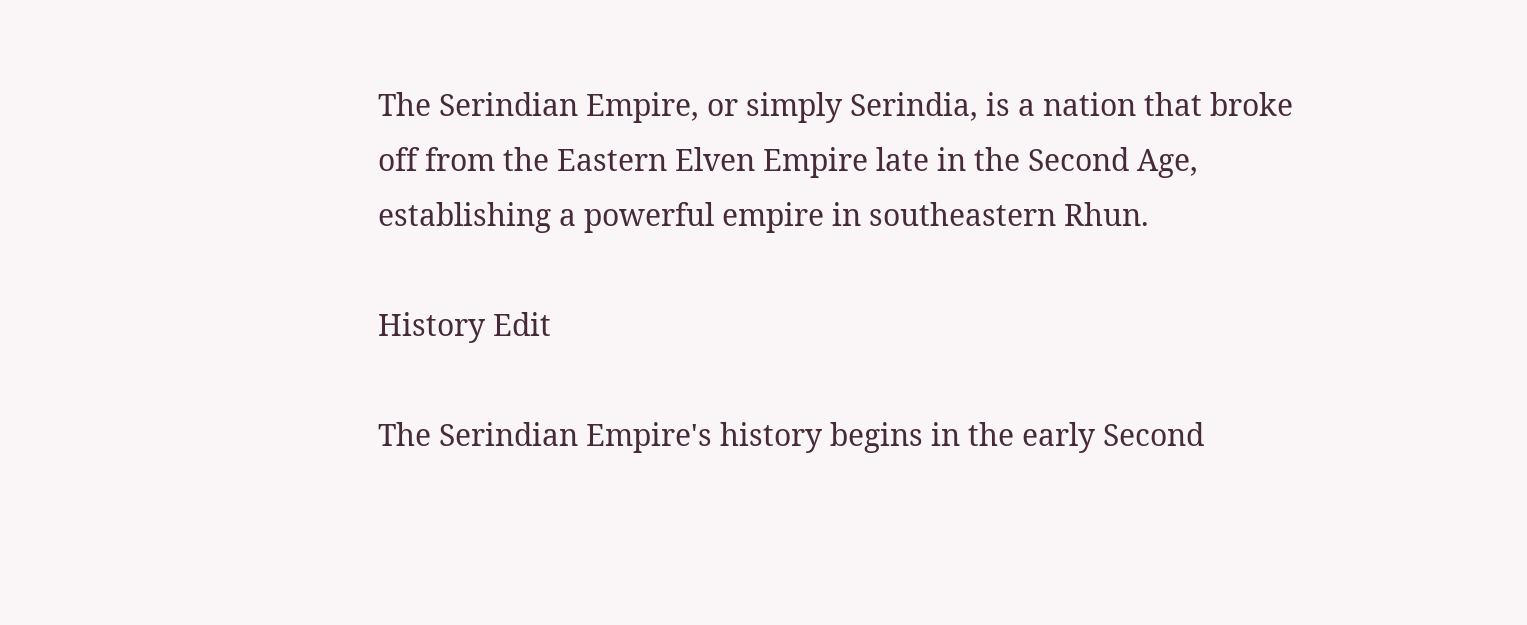The Serindian Empire, or simply Serindia, is a nation that broke off from the Eastern Elven Empire late in the Second Age, establishing a powerful empire in southeastern Rhun.

History Edit

The Serindian Empire's history begins in the early Second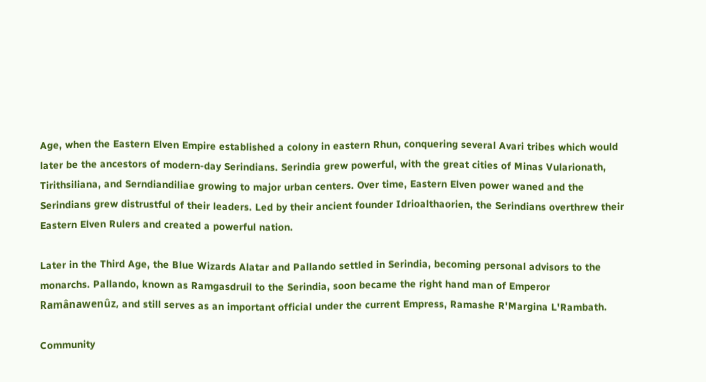Age, when the Eastern Elven Empire established a colony in eastern Rhun, conquering several Avari tribes which would later be the ancestors of modern-day Serindians. Serindia grew powerful, with the great cities of Minas Vularionath, Tirithsiliana, and Serndiandiliae growing to major urban centers. Over time, Eastern Elven power waned and the Serindians grew distrustful of their leaders. Led by their ancient founder Idrioalthaorien, the Serindians overthrew their Eastern Elven Rulers and created a powerful nation.

Later in the Third Age, the Blue Wizards Alatar and Pallando settled in Serindia, becoming personal advisors to the monarchs. Pallando, known as Ramgasdruil to the Serindia, soon became the right hand man of Emperor Ramânawenûz, and still serves as an important official under the current Empress, Ramashe R'Margina L'Rambath.

Community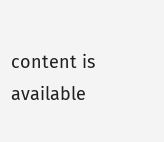content is available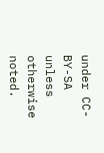under CC-BY-SA unless otherwise noted.